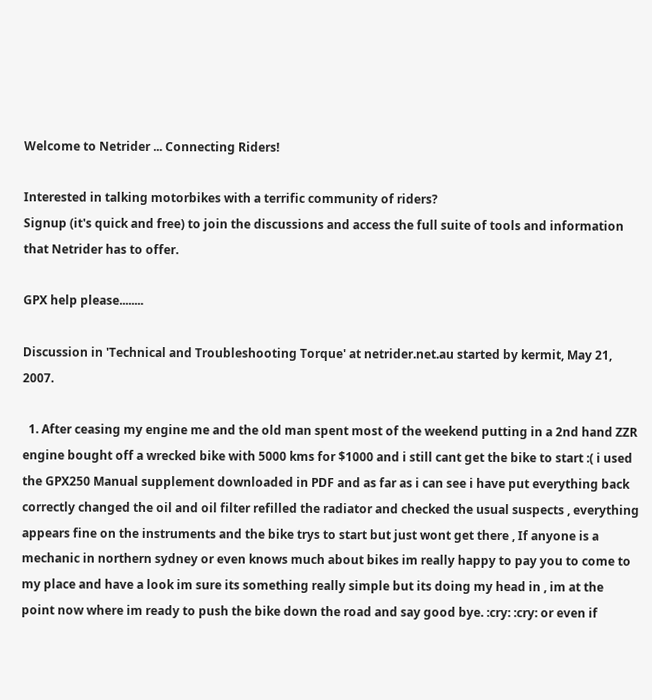Welcome to Netrider ... Connecting Riders!

Interested in talking motorbikes with a terrific community of riders?
Signup (it's quick and free) to join the discussions and access the full suite of tools and information that Netrider has to offer.

GPX help please........

Discussion in 'Technical and Troubleshooting Torque' at netrider.net.au started by kermit, May 21, 2007.

  1. After ceasing my engine me and the old man spent most of the weekend putting in a 2nd hand ZZR engine bought off a wrecked bike with 5000 kms for $1000 and i still cant get the bike to start :( i used the GPX250 Manual supplement downloaded in PDF and as far as i can see i have put everything back correctly changed the oil and oil filter refilled the radiator and checked the usual suspects , everything appears fine on the instruments and the bike trys to start but just wont get there , If anyone is a mechanic in northern sydney or even knows much about bikes im really happy to pay you to come to my place and have a look im sure its something really simple but its doing my head in , im at the point now where im ready to push the bike down the road and say good bye. :cry: :cry: or even if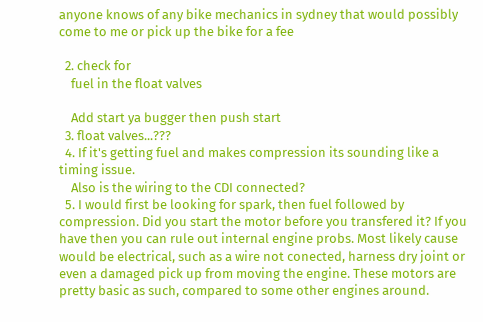anyone knows of any bike mechanics in sydney that would possibly come to me or pick up the bike for a fee

  2. check for
    fuel in the float valves

    Add start ya bugger then push start
  3. float valves...???
  4. If it's getting fuel and makes compression its sounding like a timing issue.
    Also is the wiring to the CDI connected?
  5. I would first be looking for spark, then fuel followed by compression. Did you start the motor before you transfered it? If you have then you can rule out internal engine probs. Most likely cause would be electrical, such as a wire not conected, harness dry joint or even a damaged pick up from moving the engine. These motors are pretty basic as such, compared to some other engines around.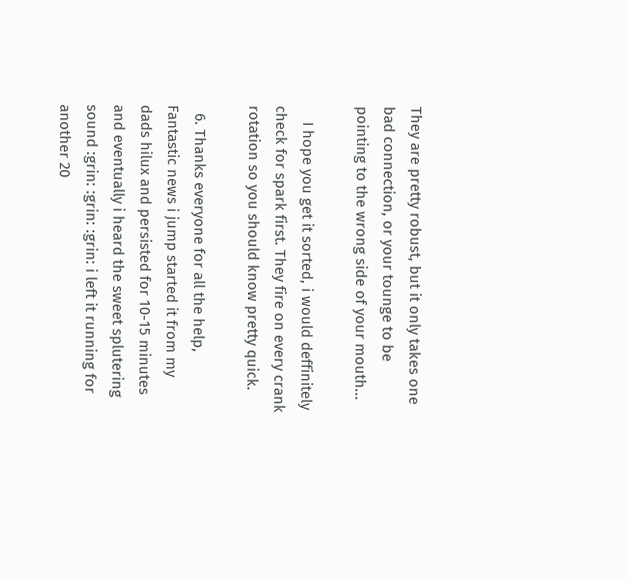They are pretty robust, but it only takes one bad connection, or your tounge to be pointing to the wrong side of your mouth...

    I hope you get it sorted, i would deffinitely check for spark first. They fire on every crank rotation so you should know pretty quick.

  6. Thanks everyone for all the help, Fantastic news i jump started it from my dads hilux and persisted for 10-15 minutes and eventually i heard the sweet splutering sound :grin: :grin: :grin: i left it running for another 20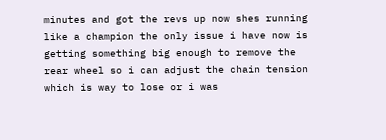minutes and got the revs up now shes running like a champion the only issue i have now is getting something big enough to remove the rear wheel so i can adjust the chain tension which is way to lose or i was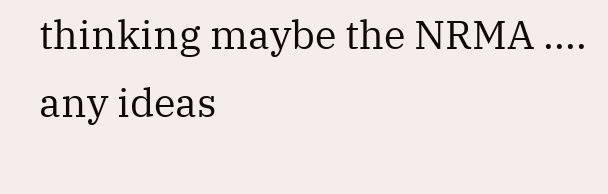thinking maybe the NRMA .... any ideas